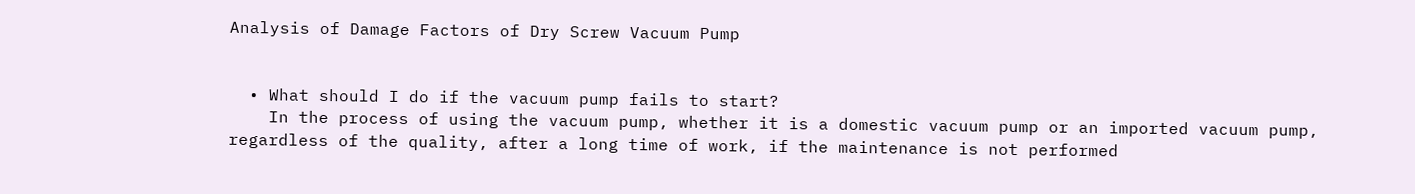Analysis of Damage Factors of Dry Screw Vacuum Pump


  • What should I do if the vacuum pump fails to start?
    In the process of using the vacuum pump, whether it is a domestic vacuum pump or an imported vacuum pump, regardless of the quality, after a long time of work, if the maintenance is not performed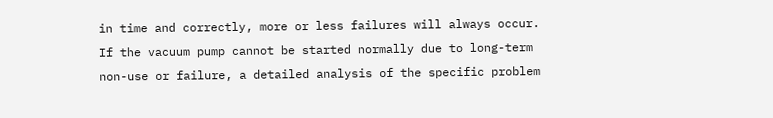in time and correctly, more or less failures will always occur. If the vacuum pump cannot be started normally due to long-term non-use or failure, a detailed analysis of the specific problem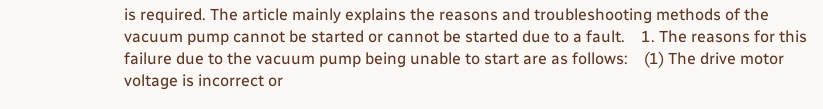is required. The article mainly explains the reasons and troubleshooting methods of the vacuum pump cannot be started or cannot be started due to a fault.    1. The reasons for this failure due to the vacuum pump being unable to start are as follows:    (1) The drive motor voltage is incorrect or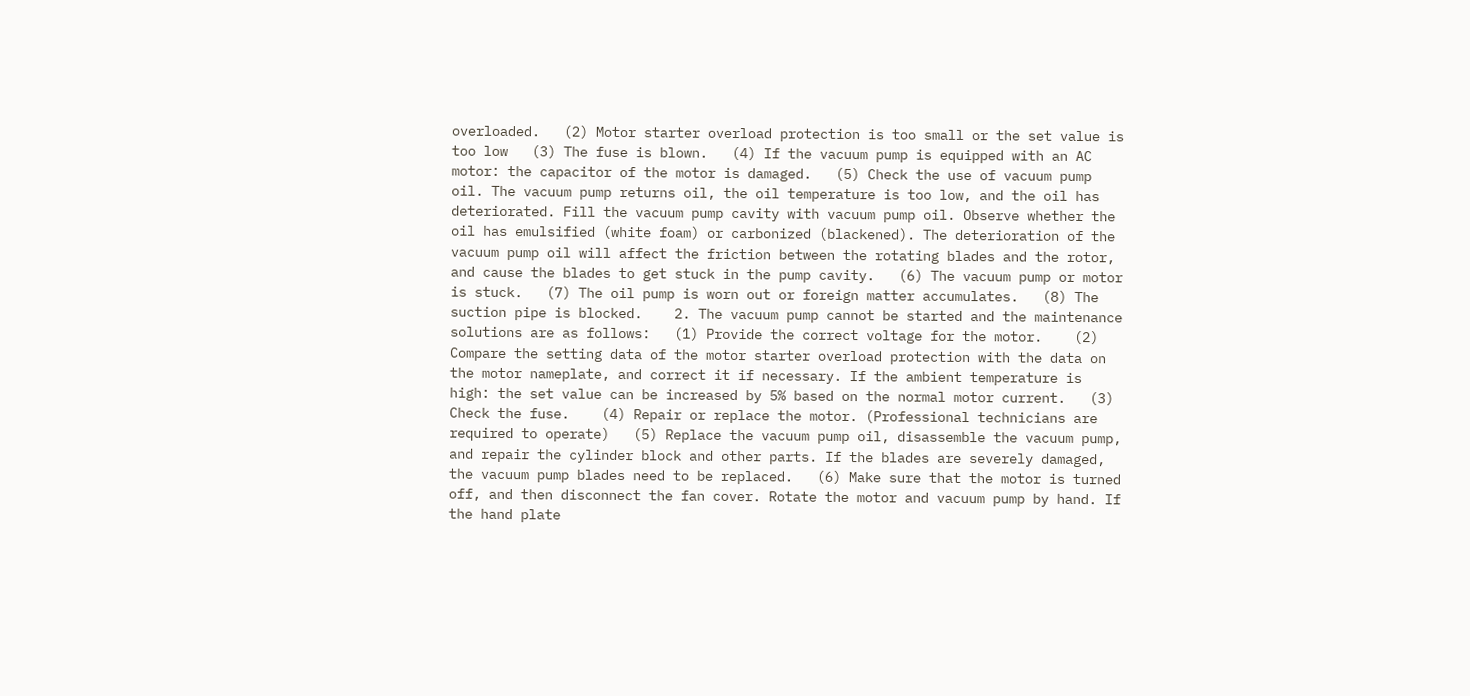overloaded.   (2) Motor starter overload protection is too small or the set value is too low   (3) The fuse is blown.   (4) If the vacuum pump is equipped with an AC motor: the capacitor of the motor is damaged.   (5) Check the use of vacuum pump oil. The vacuum pump returns oil, the oil temperature is too low, and the oil has deteriorated. Fill the vacuum pump cavity with vacuum pump oil. Observe whether the oil has emulsified (white foam) or carbonized (blackened). The deterioration of the vacuum pump oil will affect the friction between the rotating blades and the rotor, and cause the blades to get stuck in the pump cavity.   (6) The vacuum pump or motor is stuck.   (7) The oil pump is worn out or foreign matter accumulates.   (8) The suction pipe is blocked.    2. The vacuum pump cannot be started and the maintenance solutions are as follows:   (1) Provide the correct voltage for the motor.    (2) Compare the setting data of the motor starter overload protection with the data on the motor nameplate, and correct it if necessary. If the ambient temperature is high: the set value can be increased by 5% based on the normal motor current.   (3) Check the fuse.    (4) Repair or replace the motor. (Professional technicians are required to operate)   (5) Replace the vacuum pump oil, disassemble the vacuum pump, and repair the cylinder block and other parts. If the blades are severely damaged, the vacuum pump blades need to be replaced.   (6) Make sure that the motor is turned off, and then disconnect the fan cover. Rotate the motor and vacuum pump by hand. If the hand plate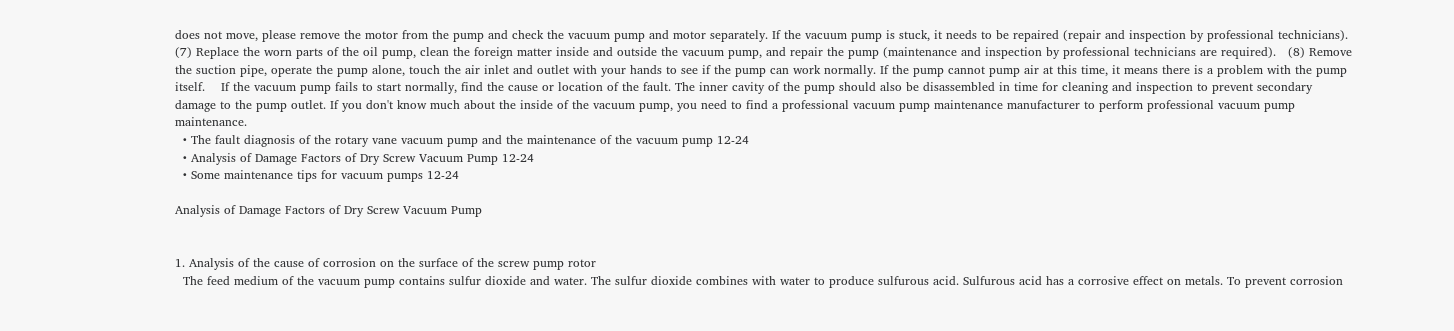does not move, please remove the motor from the pump and check the vacuum pump and motor separately. If the vacuum pump is stuck, it needs to be repaired (repair and inspection by professional technicians).   (7) Replace the worn parts of the oil pump, clean the foreign matter inside and outside the vacuum pump, and repair the pump (maintenance and inspection by professional technicians are required).   (8) Remove the suction pipe, operate the pump alone, touch the air inlet and outlet with your hands to see if the pump can work normally. If the pump cannot pump air at this time, it means there is a problem with the pump itself.    If the vacuum pump fails to start normally, find the cause or location of the fault. The inner cavity of the pump should also be disassembled in time for cleaning and inspection to prevent secondary damage to the pump outlet. If you don't know much about the inside of the vacuum pump, you need to find a professional vacuum pump maintenance manufacturer to perform professional vacuum pump maintenance.
  • The fault diagnosis of the rotary vane vacuum pump and the maintenance of the vacuum pump 12-24
  • Analysis of Damage Factors of Dry Screw Vacuum Pump 12-24
  • Some maintenance tips for vacuum pumps 12-24

Analysis of Damage Factors of Dry Screw Vacuum Pump


1. Analysis of the cause of corrosion on the surface of the screw pump rotor
  The feed medium of the vacuum pump contains sulfur dioxide and water. The sulfur dioxide combines with water to produce sulfurous acid. Sulfurous acid has a corrosive effect on metals. To prevent corrosion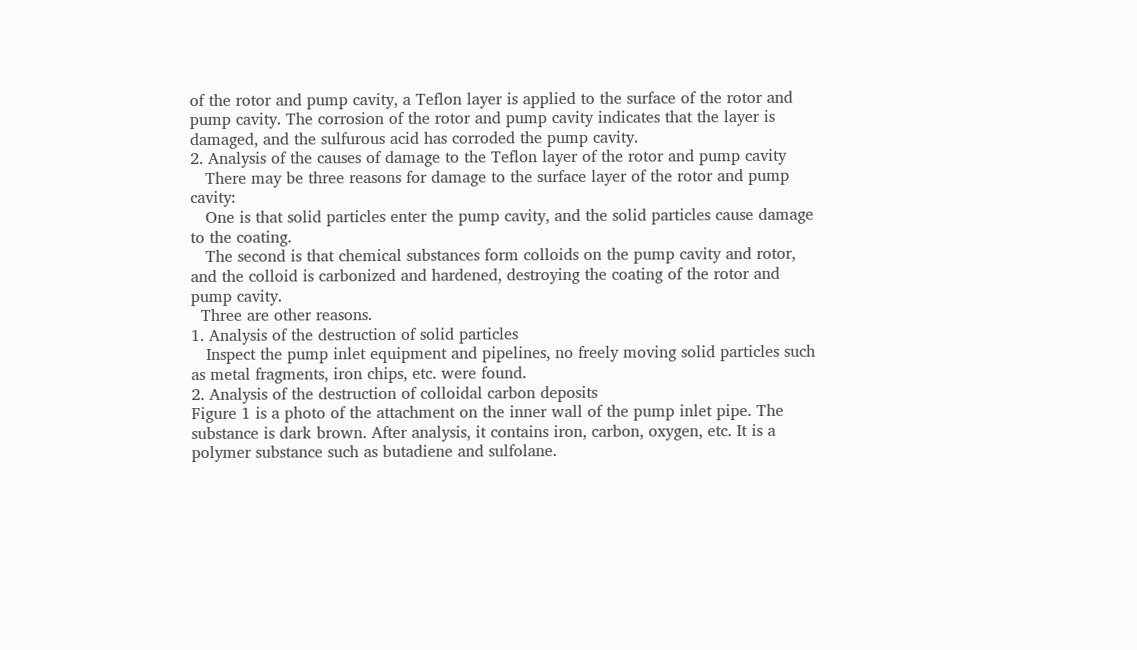of the rotor and pump cavity, a Teflon layer is applied to the surface of the rotor and pump cavity. The corrosion of the rotor and pump cavity indicates that the layer is damaged, and the sulfurous acid has corroded the pump cavity.
2. Analysis of the causes of damage to the Teflon layer of the rotor and pump cavity
   There may be three reasons for damage to the surface layer of the rotor and pump cavity:
   One is that solid particles enter the pump cavity, and the solid particles cause damage to the coating.
   The second is that chemical substances form colloids on the pump cavity and rotor, and the colloid is carbonized and hardened, destroying the coating of the rotor and pump cavity.
  Three are other reasons.
1. Analysis of the destruction of solid particles
   Inspect the pump inlet equipment and pipelines, no freely moving solid particles such as metal fragments, iron chips, etc. were found.
2. Analysis of the destruction of colloidal carbon deposits
Figure 1 is a photo of the attachment on the inner wall of the pump inlet pipe. The substance is dark brown. After analysis, it contains iron, carbon, oxygen, etc. It is a polymer substance such as butadiene and sulfolane.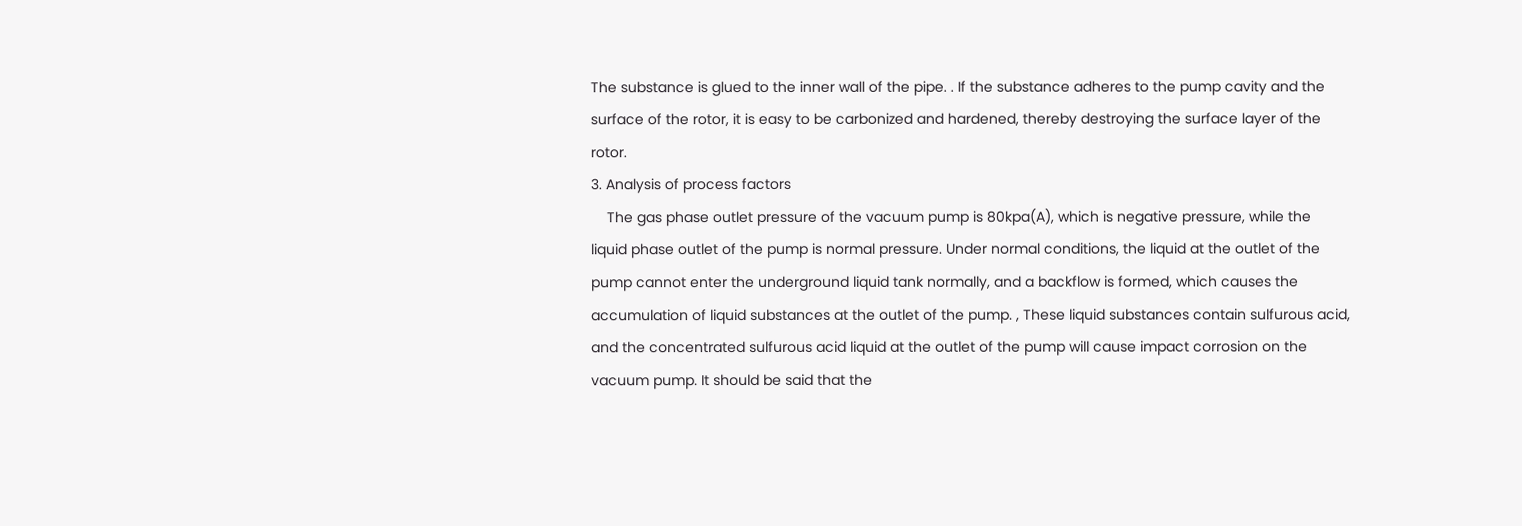The substance is glued to the inner wall of the pipe. . If the substance adheres to the pump cavity and the surface of the rotor, it is easy to be carbonized and hardened, thereby destroying the surface layer of the rotor.
3. Analysis of process factors
    The gas phase outlet pressure of the vacuum pump is 80kpa(A), which is negative pressure, while the liquid phase outlet of the pump is normal pressure. Under normal conditions, the liquid at the outlet of the pump cannot enter the underground liquid tank normally, and a backflow is formed, which causes the accumulation of liquid substances at the outlet of the pump. , These liquid substances contain sulfurous acid, and the concentrated sulfurous acid liquid at the outlet of the pump will cause impact corrosion on the vacuum pump. It should be said that the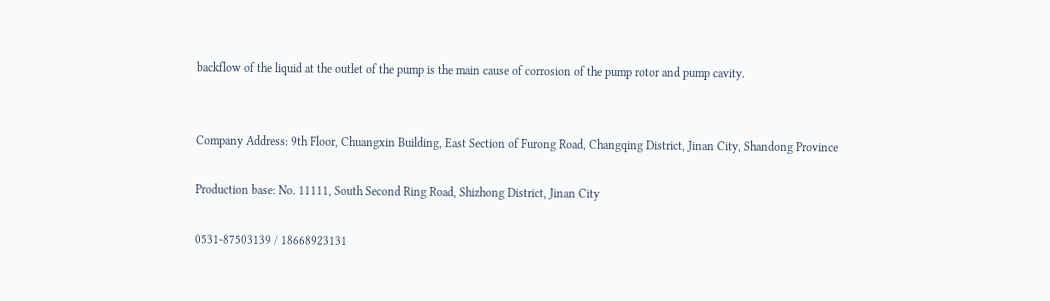backflow of the liquid at the outlet of the pump is the main cause of corrosion of the pump rotor and pump cavity.


Company Address: 9th Floor, Chuangxin Building, East Section of Furong Road, Changqing District, Jinan City, Shandong Province

Production base: No. 11111, South Second Ring Road, Shizhong District, Jinan City

0531-87503139 / 18668923131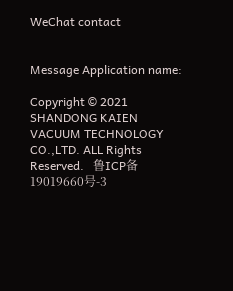WeChat contact


Message Application name:

Copyright © 2021 SHANDONG KAIEN VACUUM TECHNOLOGY CO.,LTD. ALL Rights Reserved.   鲁ICP备19019660号-3